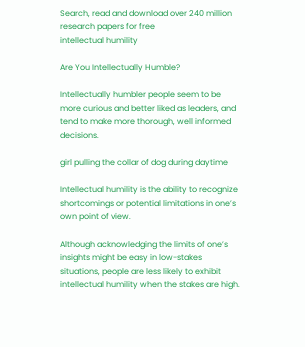Search, read and download over 240 million research papers for free
intellectual humility

Are You Intellectually Humble?

Intellectually humbler people seem to be more curious and better liked as leaders, and tend to make more thorough, well informed decisions.

girl pulling the collar of dog during daytime

Intellectual humility is the ability to recognize shortcomings or potential limitations in one’s own point of view.

Although acknowledging the limits of one’s insights might be easy in low-stakes situations, people are less likely to exhibit intellectual humility when the stakes are high.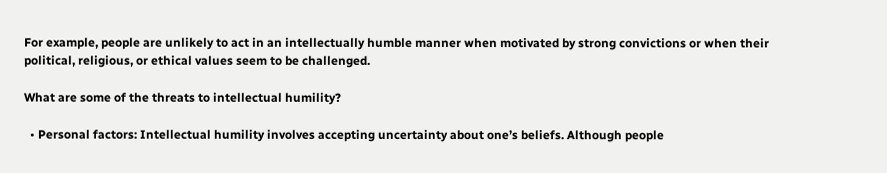For example, people are unlikely to act in an intellectually humble manner when motivated by strong convictions or when their political, religious, or ethical values seem to be challenged.

What are some of the threats to intellectual humility?

  • Personal factors: Intellectual humility involves accepting uncertainty about one’s beliefs. Although people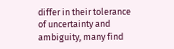differ in their tolerance of uncertainty and ambiguity, many find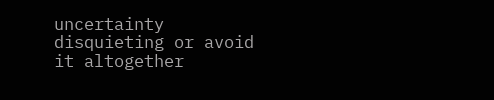uncertainty disquieting or avoid it altogether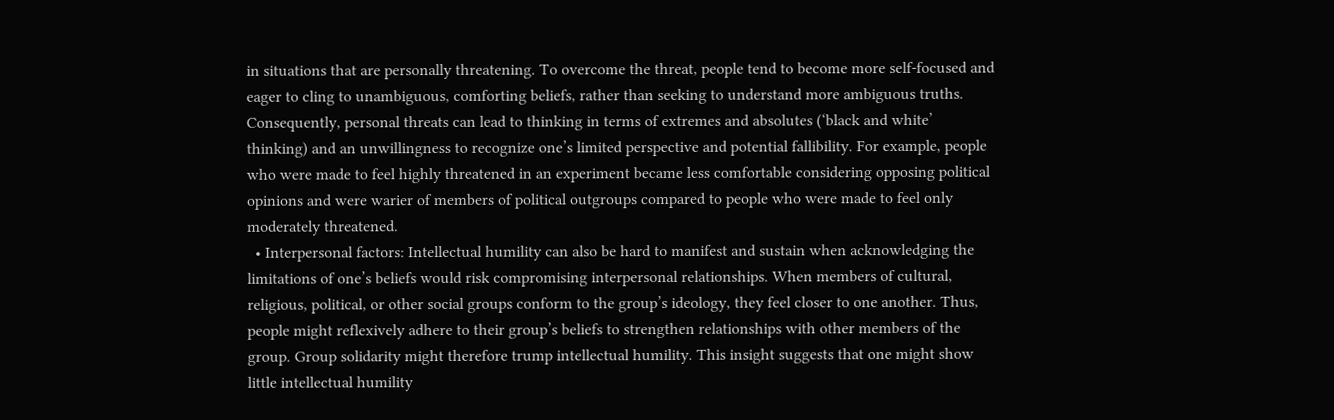in situations that are personally threatening. To overcome the threat, people tend to become more self-focused and eager to cling to unambiguous, comforting beliefs, rather than seeking to understand more ambiguous truths. Consequently, personal threats can lead to thinking in terms of extremes and absolutes (‘black and white’ thinking) and an unwillingness to recognize one’s limited perspective and potential fallibility. For example, people who were made to feel highly threatened in an experiment became less comfortable considering opposing political opinions and were warier of members of political outgroups compared to people who were made to feel only moderately threatened.
  • Interpersonal factors: Intellectual humility can also be hard to manifest and sustain when acknowledging the limitations of one’s beliefs would risk compromising interpersonal relationships. When members of cultural, religious, political, or other social groups conform to the group’s ideology, they feel closer to one another. Thus, people might reflexively adhere to their group’s beliefs to strengthen relationships with other members of the group. Group solidarity might therefore trump intellectual humility. This insight suggests that one might show little intellectual humility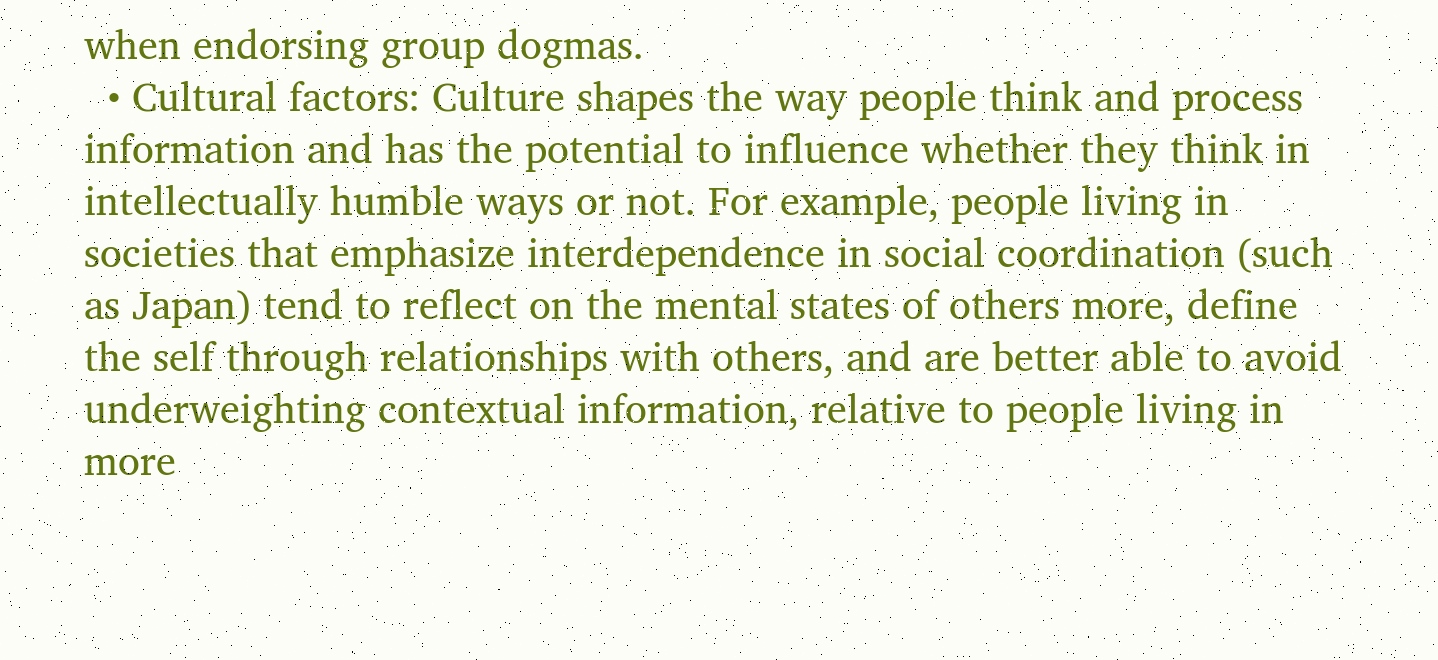when endorsing group dogmas.
  • Cultural factors: Culture shapes the way people think and process information and has the potential to influence whether they think in intellectually humble ways or not. For example, people living in societies that emphasize interdependence in social coordination (such as Japan) tend to reflect on the mental states of others more, define the self through relationships with others, and are better able to avoid underweighting contextual information, relative to people living in more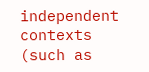independent contexts (such as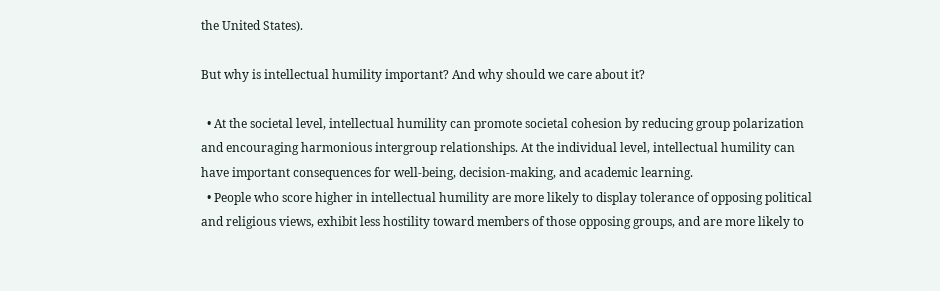the United States).

But why is intellectual humility important? And why should we care about it?

  • At the societal level, intellectual humility can promote societal cohesion by reducing group polarization and encouraging harmonious intergroup relationships. At the individual level, intellectual humility can have important consequences for well-being, decision-making, and academic learning.
  • People who score higher in intellectual humility are more likely to display tolerance of opposing political and religious views, exhibit less hostility toward members of those opposing groups, and are more likely to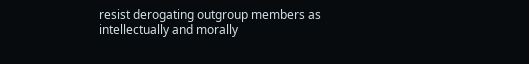resist derogating outgroup members as intellectually and morally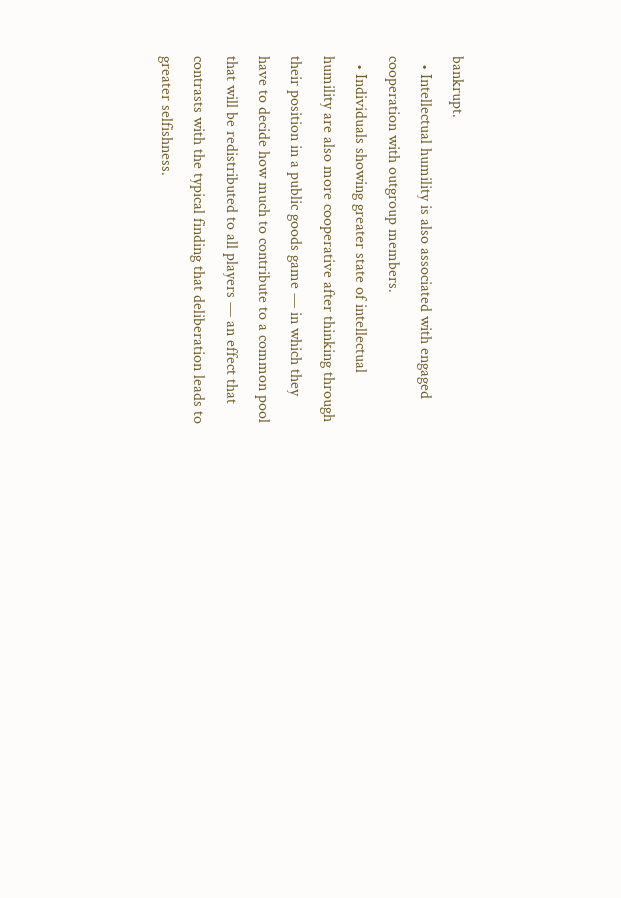bankrupt.
  • Intellectual humility is also associated with engaged cooperation with outgroup members.
  • Individuals showing greater state of intellectual humility are also more cooperative after thinking through their position in a public goods game — in which they have to decide how much to contribute to a common pool that will be redistributed to all players — an effect that contrasts with the typical finding that deliberation leads to greater selfishness.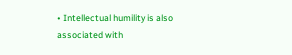• Intellectual humility is also associated with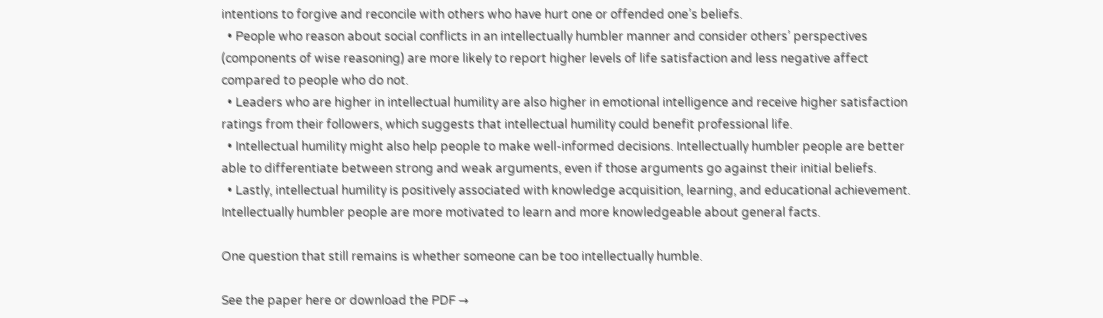intentions to forgive and reconcile with others who have hurt one or offended one’s beliefs.
  • People who reason about social conflicts in an intellectually humbler manner and consider others’ perspectives (components of wise reasoning) are more likely to report higher levels of life satisfaction and less negative affect compared to people who do not.
  • Leaders who are higher in intellectual humility are also higher in emotional intelligence and receive higher satisfaction ratings from their followers, which suggests that intellectual humility could benefit professional life.
  • Intellectual humility might also help people to make well-informed decisions. Intellectually humbler people are better able to differentiate between strong and weak arguments, even if those arguments go against their initial beliefs.
  • Lastly, intellectual humility is positively associated with knowledge acquisition, learning, and educational achievement. Intellectually humbler people are more motivated to learn and more knowledgeable about general facts.

One question that still remains is whether someone can be too intellectually humble.

See the paper here or download the PDF →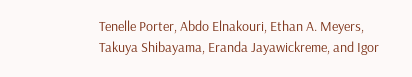Tenelle Porter, Abdo Elnakouri, Ethan A. Meyers, Takuya Shibayama, Eranda Jayawickreme, and Igor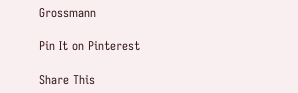Grossmann

Pin It on Pinterest

Share This